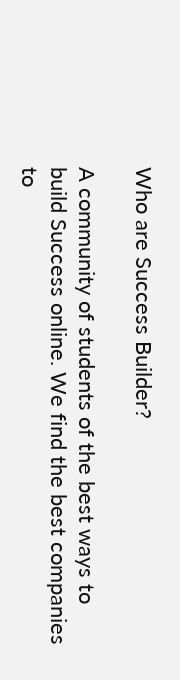Who are Success Builder?

A community of students of the best ways to build Success online. We find the best companies to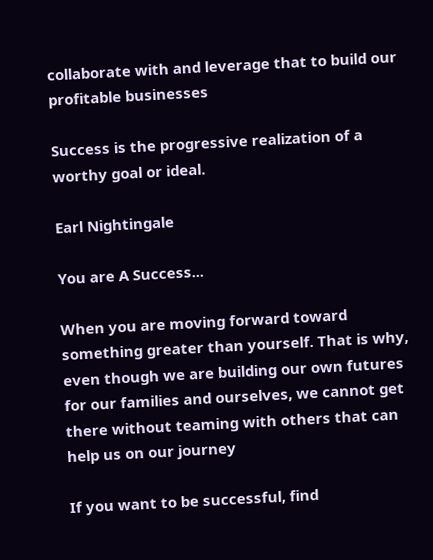collaborate with and leverage that to build our profitable businesses

Success is the progressive realization of a worthy goal or ideal.

Earl Nightingale

You are A Success...

When you are moving forward toward something greater than yourself. That is why, even though we are building our own futures for our families and ourselves, we cannot get there without teaming with others that can help us on our journey

If you want to be successful, find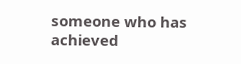someone who has achieved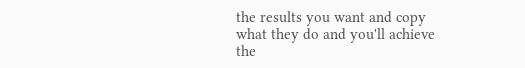the results you want and copy what they do and you'll achieve the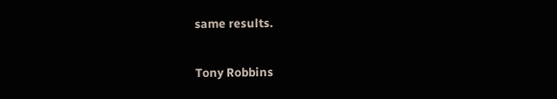same results.

Tony Robbins